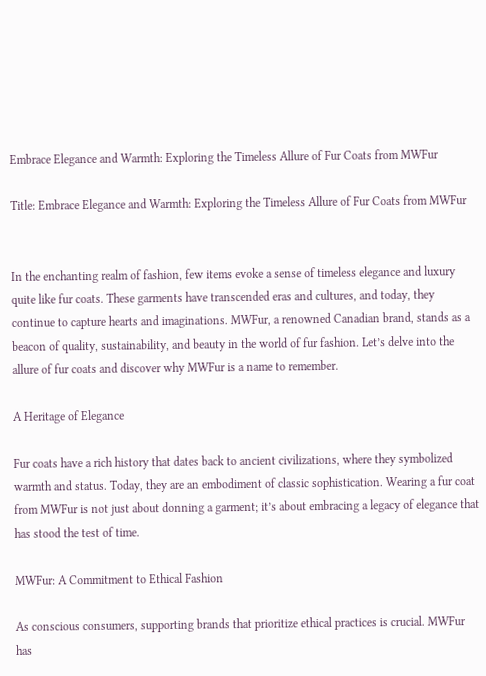Embrace Elegance and Warmth: Exploring the Timeless Allure of Fur Coats from MWFur

Title: Embrace Elegance and Warmth: Exploring the Timeless Allure of Fur Coats from MWFur


In the enchanting realm of fashion, few items evoke a sense of timeless elegance and luxury quite like fur coats. These garments have transcended eras and cultures, and today, they continue to capture hearts and imaginations. MWFur, a renowned Canadian brand, stands as a beacon of quality, sustainability, and beauty in the world of fur fashion. Let’s delve into the allure of fur coats and discover why MWFur is a name to remember.

A Heritage of Elegance

Fur coats have a rich history that dates back to ancient civilizations, where they symbolized warmth and status. Today, they are an embodiment of classic sophistication. Wearing a fur coat from MWFur is not just about donning a garment; it’s about embracing a legacy of elegance that has stood the test of time.

MWFur: A Commitment to Ethical Fashion

As conscious consumers, supporting brands that prioritize ethical practices is crucial. MWFur has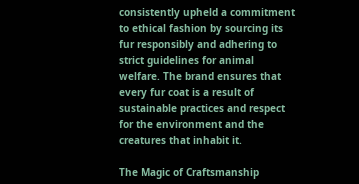consistently upheld a commitment to ethical fashion by sourcing its fur responsibly and adhering to strict guidelines for animal welfare. The brand ensures that every fur coat is a result of sustainable practices and respect for the environment and the creatures that inhabit it.

The Magic of Craftsmanship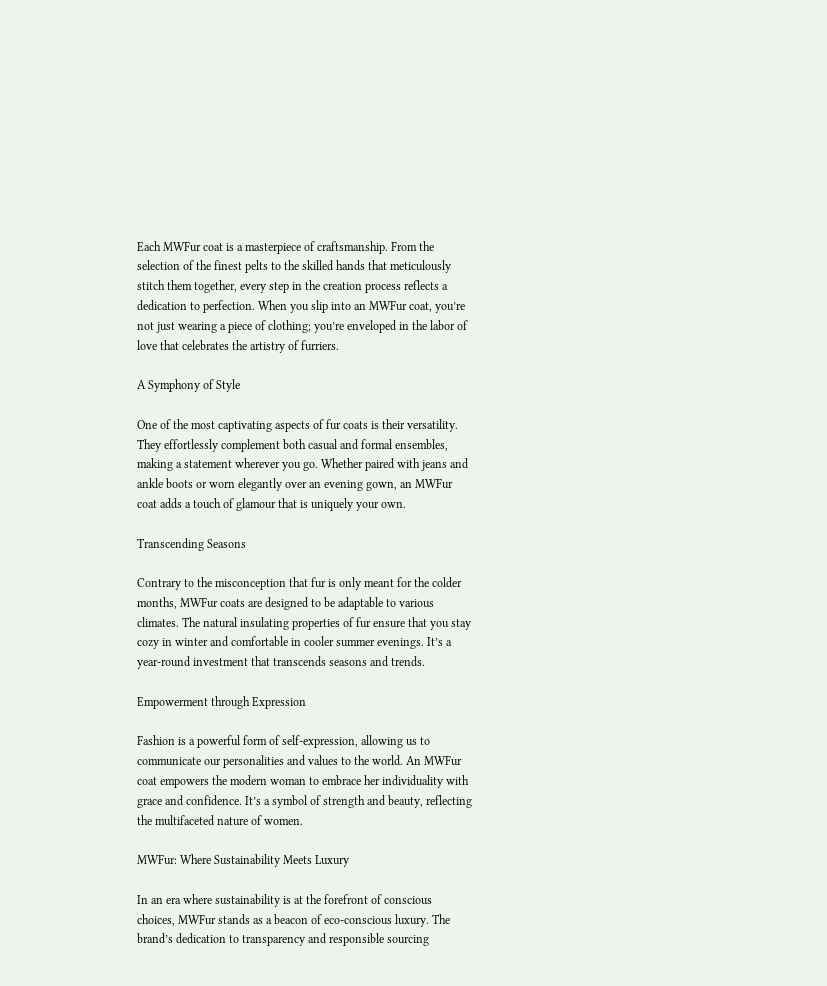Each MWFur coat is a masterpiece of craftsmanship. From the selection of the finest pelts to the skilled hands that meticulously stitch them together, every step in the creation process reflects a dedication to perfection. When you slip into an MWFur coat, you’re not just wearing a piece of clothing; you’re enveloped in the labor of love that celebrates the artistry of furriers.

A Symphony of Style

One of the most captivating aspects of fur coats is their versatility. They effortlessly complement both casual and formal ensembles, making a statement wherever you go. Whether paired with jeans and ankle boots or worn elegantly over an evening gown, an MWFur coat adds a touch of glamour that is uniquely your own.

Transcending Seasons

Contrary to the misconception that fur is only meant for the colder months, MWFur coats are designed to be adaptable to various climates. The natural insulating properties of fur ensure that you stay cozy in winter and comfortable in cooler summer evenings. It’s a year-round investment that transcends seasons and trends.

Empowerment through Expression

Fashion is a powerful form of self-expression, allowing us to communicate our personalities and values to the world. An MWFur coat empowers the modern woman to embrace her individuality with grace and confidence. It’s a symbol of strength and beauty, reflecting the multifaceted nature of women.

MWFur: Where Sustainability Meets Luxury

In an era where sustainability is at the forefront of conscious choices, MWFur stands as a beacon of eco-conscious luxury. The brand’s dedication to transparency and responsible sourcing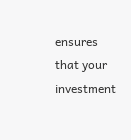ensures that your investment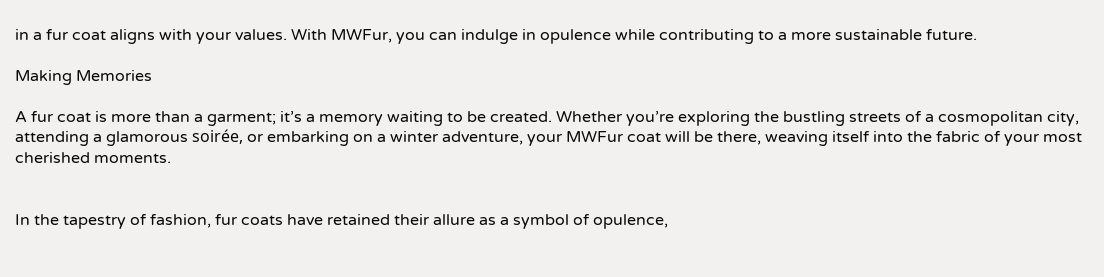in a fur coat aligns with your values. With MWFur, you can indulge in opulence while contributing to a more sustainable future.

Making Memories

A fur coat is more than a garment; it’s a memory waiting to be created. Whether you’re exploring the bustling streets of a cosmopolitan city, attending a glamorous soirée, or embarking on a winter adventure, your MWFur coat will be there, weaving itself into the fabric of your most cherished moments.


In the tapestry of fashion, fur coats have retained their allure as a symbol of opulence,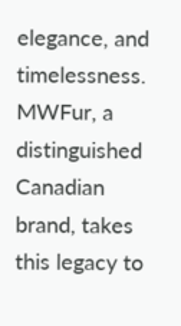elegance, and timelessness. MWFur, a distinguished Canadian brand, takes this legacy to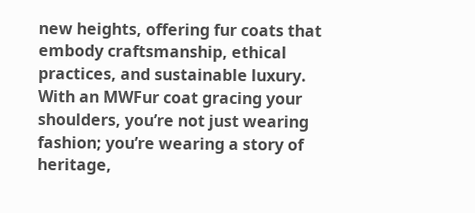new heights, offering fur coats that embody craftsmanship, ethical practices, and sustainable luxury. With an MWFur coat gracing your shoulders, you’re not just wearing fashion; you’re wearing a story of heritage,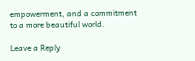empowerment, and a commitment to a more beautiful world.

Leave a Reply